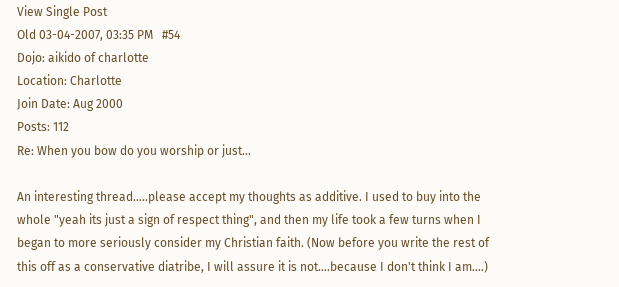View Single Post
Old 03-04-2007, 03:35 PM   #54
Dojo: aikido of charlotte
Location: Charlotte
Join Date: Aug 2000
Posts: 112
Re: When you bow do you worship or just...

An interesting thread.....please accept my thoughts as additive. I used to buy into the whole "yeah its just a sign of respect thing", and then my life took a few turns when I began to more seriously consider my Christian faith. (Now before you write the rest of this off as a conservative diatribe, I will assure it is not....because I don't think I am....)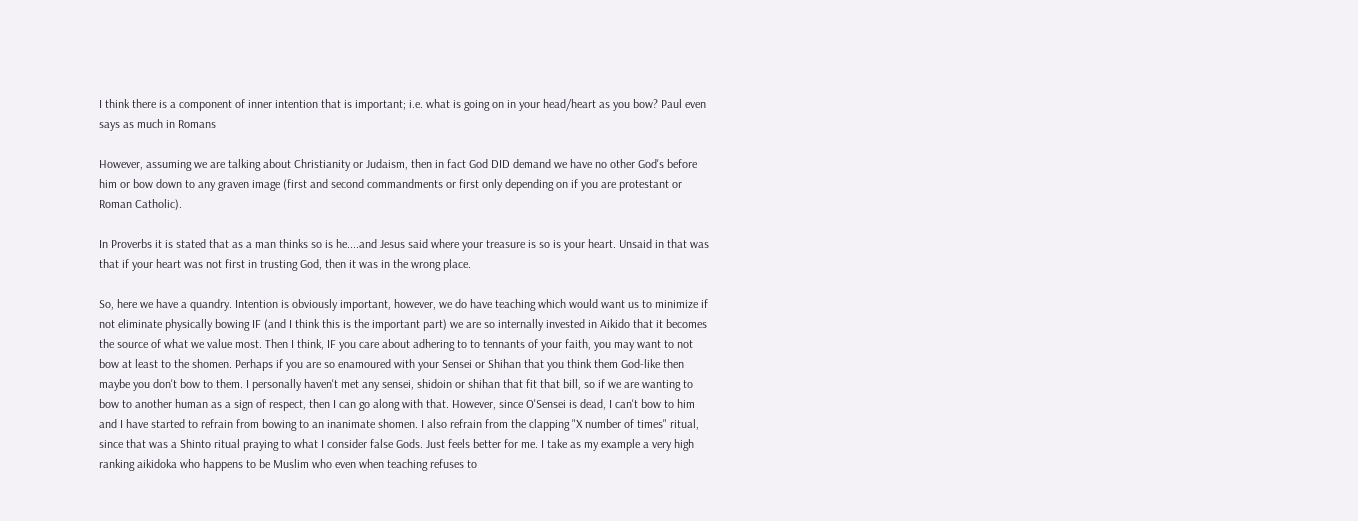I think there is a component of inner intention that is important; i.e. what is going on in your head/heart as you bow? Paul even says as much in Romans

However, assuming we are talking about Christianity or Judaism, then in fact God DID demand we have no other God's before him or bow down to any graven image (first and second commandments or first only depending on if you are protestant or Roman Catholic).

In Proverbs it is stated that as a man thinks so is he....and Jesus said where your treasure is so is your heart. Unsaid in that was that if your heart was not first in trusting God, then it was in the wrong place.

So, here we have a quandry. Intention is obviously important, however, we do have teaching which would want us to minimize if not eliminate physically bowing IF (and I think this is the important part) we are so internally invested in Aikido that it becomes the source of what we value most. Then I think, IF you care about adhering to to tennants of your faith, you may want to not bow at least to the shomen. Perhaps if you are so enamoured with your Sensei or Shihan that you think them God-like then maybe you don't bow to them. I personally haven't met any sensei, shidoin or shihan that fit that bill, so if we are wanting to bow to another human as a sign of respect, then I can go along with that. However, since O'Sensei is dead, I can't bow to him and I have started to refrain from bowing to an inanimate shomen. I also refrain from the clapping "X number of times" ritual, since that was a Shinto ritual praying to what I consider false Gods. Just feels better for me. I take as my example a very high ranking aikidoka who happens to be Muslim who even when teaching refuses to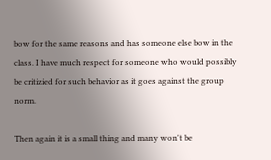bow for the same reasons and has someone else bow in the class. I have much respect for someone who would possibly be critizied for such behavior as it goes against the group norm.

Then again it is a small thing and many won't be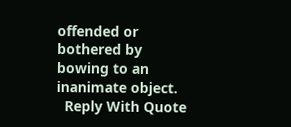offended or bothered by bowing to an inanimate object.
  Reply With Quote